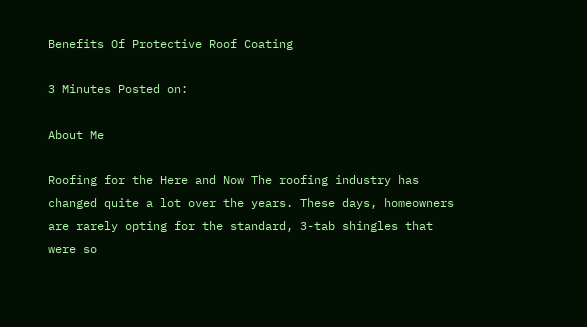Benefits Of Protective Roof Coating

3 Minutes Posted on:

About Me

Roofing for the Here and Now The roofing industry has changed quite a lot over the years. These days, homeowners are rarely opting for the standard, 3-tab shingles that were so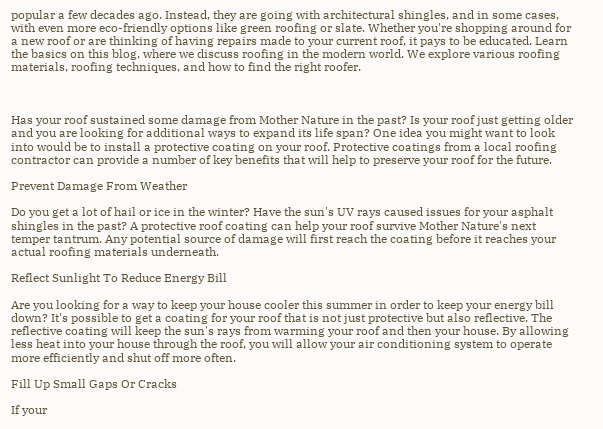popular a few decades ago. Instead, they are going with architectural shingles, and in some cases, with even more eco-friendly options like green roofing or slate. Whether you're shopping around for a new roof or are thinking of having repairs made to your current roof, it pays to be educated. Learn the basics on this blog, where we discuss roofing in the modern world. We explore various roofing materials, roofing techniques, and how to find the right roofer.



Has your roof sustained some damage from Mother Nature in the past? Is your roof just getting older and you are looking for additional ways to expand its life span? One idea you might want to look into would be to install a protective coating on your roof. Protective coatings from a local roofing contractor can provide a number of key benefits that will help to preserve your roof for the future.

Prevent Damage From Weather

Do you get a lot of hail or ice in the winter? Have the sun's UV rays caused issues for your asphalt shingles in the past? A protective roof coating can help your roof survive Mother Nature's next temper tantrum. Any potential source of damage will first reach the coating before it reaches your actual roofing materials underneath.

Reflect Sunlight To Reduce Energy Bill

Are you looking for a way to keep your house cooler this summer in order to keep your energy bill down? It's possible to get a coating for your roof that is not just protective but also reflective. The reflective coating will keep the sun's rays from warming your roof and then your house. By allowing less heat into your house through the roof, you will allow your air conditioning system to operate more efficiently and shut off more often.

Fill Up Small Gaps Or Cracks

If your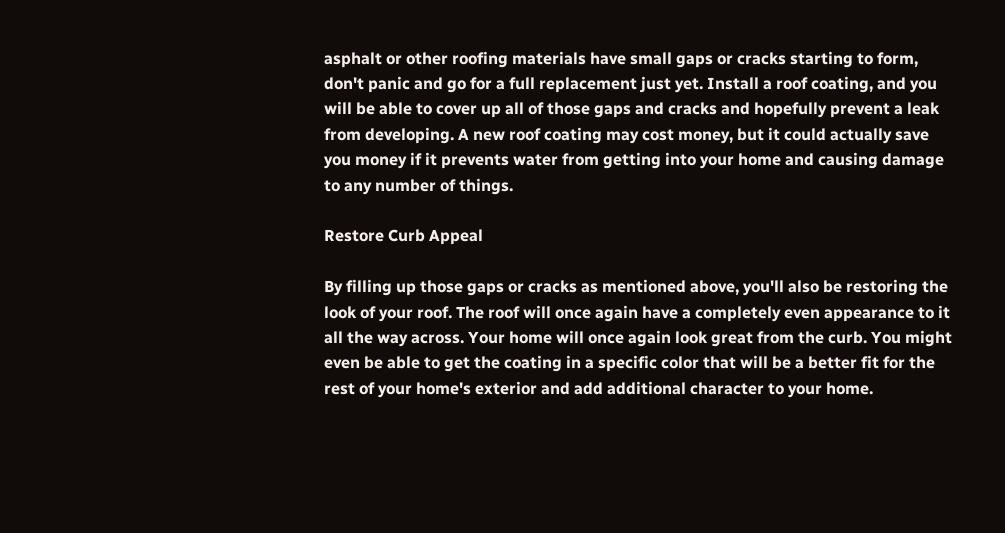asphalt or other roofing materials have small gaps or cracks starting to form, don't panic and go for a full replacement just yet. Install a roof coating, and you will be able to cover up all of those gaps and cracks and hopefully prevent a leak from developing. A new roof coating may cost money, but it could actually save you money if it prevents water from getting into your home and causing damage to any number of things.

Restore Curb Appeal

By filling up those gaps or cracks as mentioned above, you'll also be restoring the look of your roof. The roof will once again have a completely even appearance to it all the way across. Your home will once again look great from the curb. You might even be able to get the coating in a specific color that will be a better fit for the rest of your home's exterior and add additional character to your home.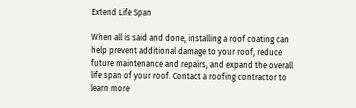Extend Life Span

When all is said and done, installing a roof coating can help prevent additional damage to your roof, reduce future maintenance and repairs, and expand the overall life span of your roof. Contact a roofing contractor to learn more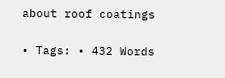about roof coatings

• Tags: • 432 Words